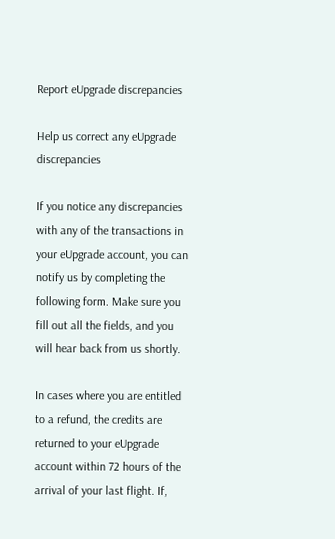Report eUpgrade discrepancies

Help us correct any eUpgrade discrepancies

If you notice any discrepancies with any of the transactions in your eUpgrade account, you can notify us by completing the following form. Make sure you fill out all the fields, and you will hear back from us shortly.

In cases where you are entitled to a refund, the credits are returned to your eUpgrade account within 72 hours of the arrival of your last flight. If,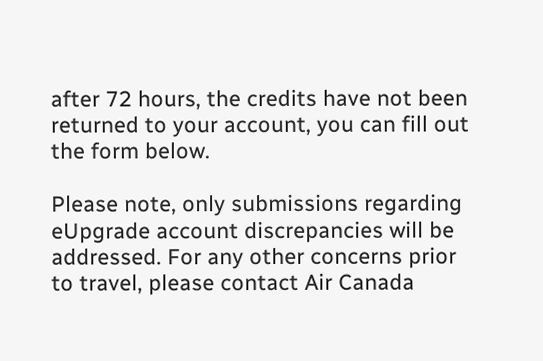after 72 hours, the credits have not been returned to your account, you can fill out the form below.

Please note, only submissions regarding eUpgrade account discrepancies will be addressed. For any other concerns prior to travel, please contact Air Canada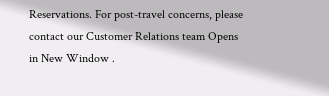Reservations. For post-travel concerns, please contact our Customer Relations team Opens in New Window .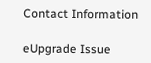Contact Information

eUpgrade Issue